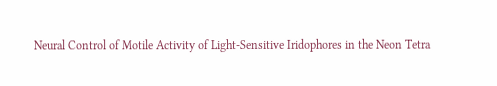Neural Control of Motile Activity of Light-Sensitive Iridophores in the Neon Tetra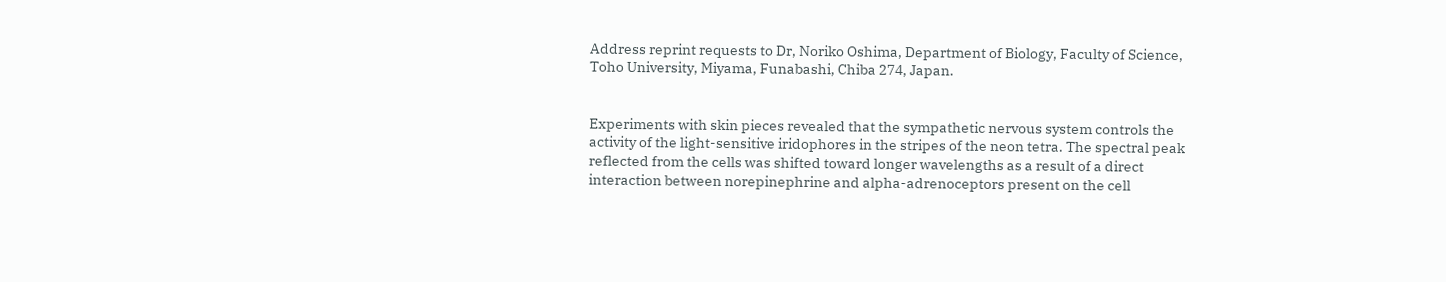Address reprint requests to Dr, Noriko Oshima, Department of Biology, Faculty of Science, Toho University, Miyama, Funabashi, Chiba 274, Japan.


Experiments with skin pieces revealed that the sympathetic nervous system controls the activity of the light-sensitive iridophores in the stripes of the neon tetra. The spectral peak reflected from the cells was shifted toward longer wavelengths as a result of a direct interaction between norepinephrine and alpha-adrenoceptors present on the cell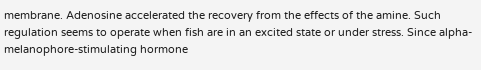membrane. Adenosine accelerated the recovery from the effects of the amine. Such regulation seems to operate when fish are in an excited state or under stress. Since alpha-melanophore-stimulating hormone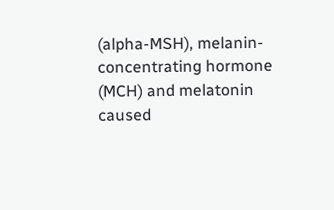(alpha-MSH), melanin-concentrating hormone (MCH) and melatonin caused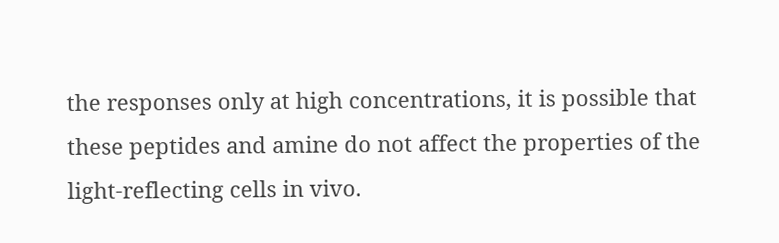the responses only at high concentrations, it is possible that these peptides and amine do not affect the properties of the light-reflecting cells in vivo.